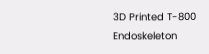3D Printed T-800 Endoskeleton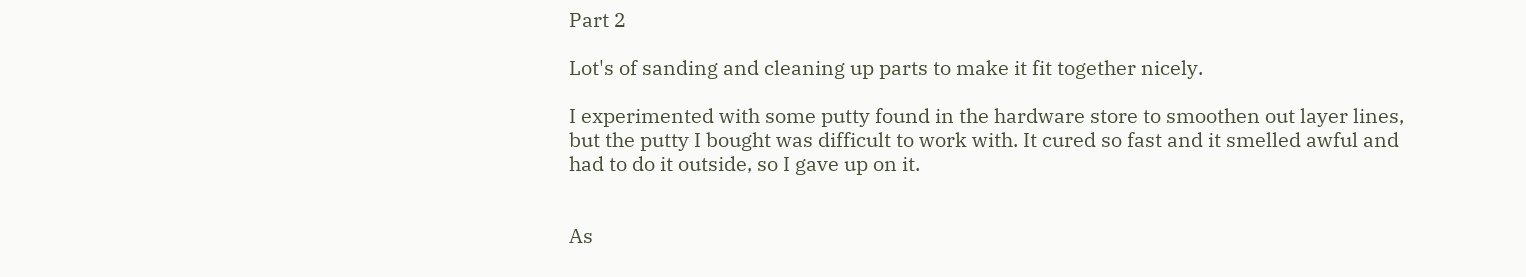Part 2

Lot's of sanding and cleaning up parts to make it fit together nicely.

I experimented with some putty found in the hardware store to smoothen out layer lines, but the putty I bought was difficult to work with. It cured so fast and it smelled awful and had to do it outside, so I gave up on it.


As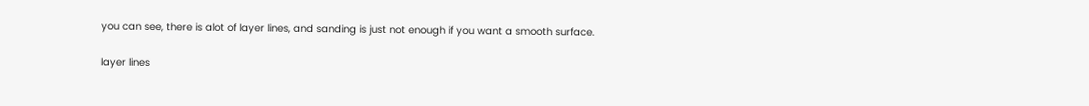you can see, there is alot of layer lines, and sanding is just not enough if you want a smooth surface.

layer lines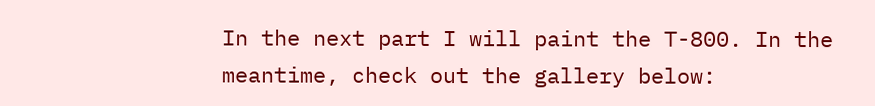In the next part I will paint the T-800. In the meantime, check out the gallery below: